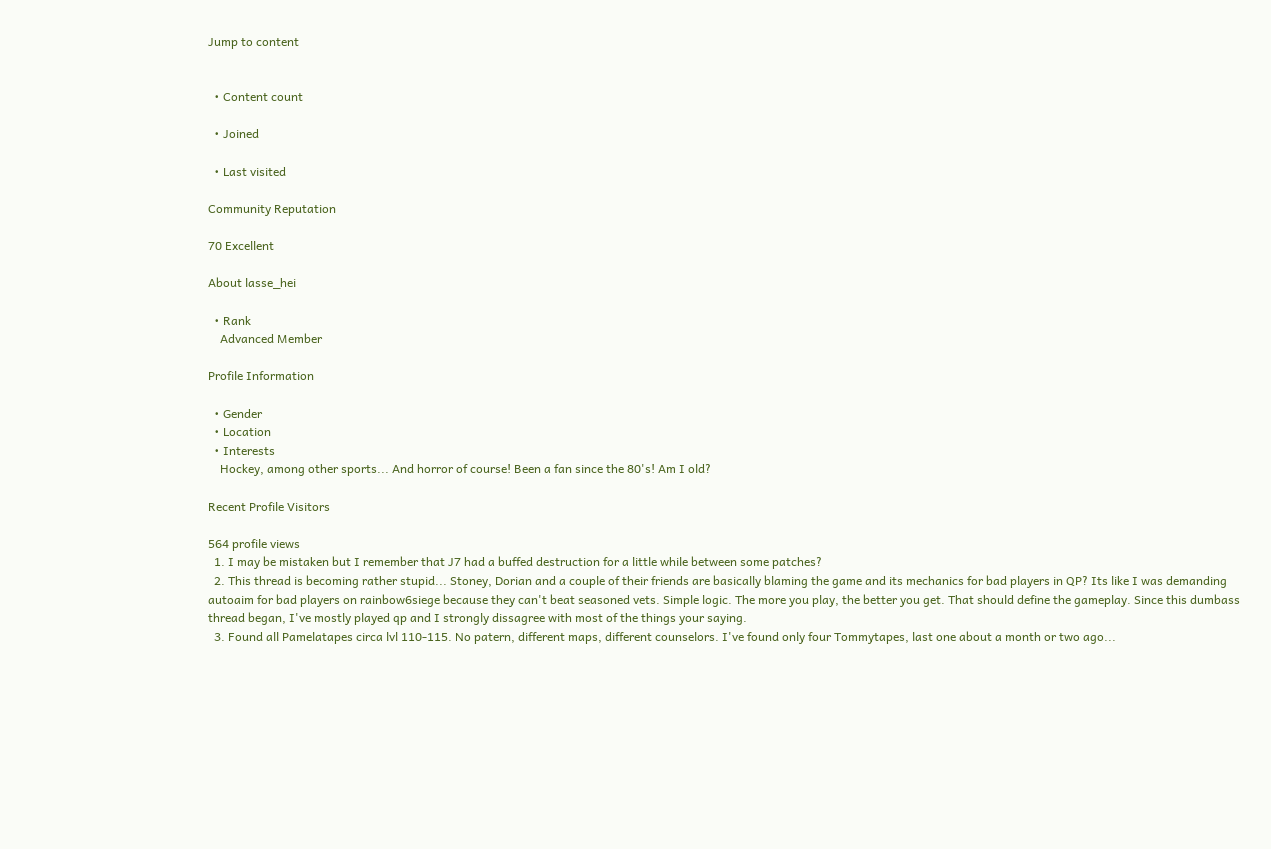Jump to content


  • Content count

  • Joined

  • Last visited

Community Reputation

70 Excellent

About lasse_hei

  • Rank
    Advanced Member

Profile Information

  • Gender
  • Location
  • Interests
    Hockey, among other sports... And horror of course! Been a fan since the 80's! Am I old?

Recent Profile Visitors

564 profile views
  1. I may be mistaken but I remember that J7 had a buffed destruction for a little while between some patches?
  2. This thread is becoming rather stupid... Stoney, Dorian and a couple of their friends are basically blaming the game and its mechanics for bad players in QP? Its like I was demanding autoaim for bad players on rainbow6siege because they can't beat seasoned vets. Simple logic. The more you play, the better you get. That should define the gameplay. Since this dumbass thread began, I've mostly played qp and I strongly dissagree with most of the things your saying.
  3. Found all Pamelatapes circa lvl 110-115. No patern, different maps, different counselors. I've found only four Tommytapes, last one about a month or two ago...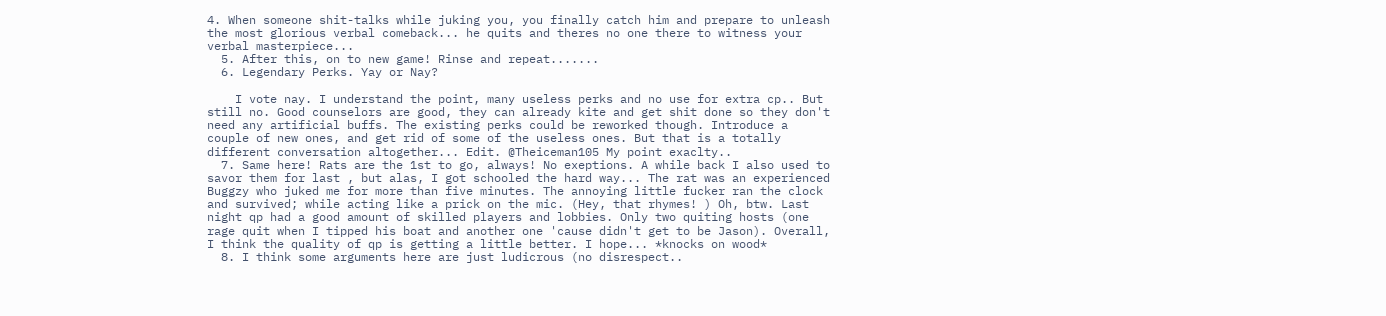4. When someone shit-talks while juking you, you finally catch him and prepare to unleash the most glorious verbal comeback... he quits and theres no one there to witness your verbal masterpiece...
  5. After this, on to new game! Rinse and repeat.......
  6. Legendary Perks. Yay or Nay?

    I vote nay. I understand the point, many useless perks and no use for extra cp.. But still no. Good counselors are good, they can already kite and get shit done so they don't need any artificial buffs. The existing perks could be reworked though. Introduce a couple of new ones, and get rid of some of the useless ones. But that is a totally different conversation altogether... Edit. @Theiceman105 My point exaclty..
  7. Same here! Rats are the 1st to go, always! No exeptions. A while back I also used to savor them for last , but alas, I got schooled the hard way... The rat was an experienced Buggzy who juked me for more than five minutes. The annoying little fucker ran the clock and survived; while acting like a prick on the mic. (Hey, that rhymes! ) Oh, btw. Last night qp had a good amount of skilled players and lobbies. Only two quiting hosts (one rage quit when I tipped his boat and another one 'cause didn't get to be Jason). Overall, I think the quality of qp is getting a little better. I hope... *knocks on wood*
  8. I think some arguments here are just ludicrous (no disrespect..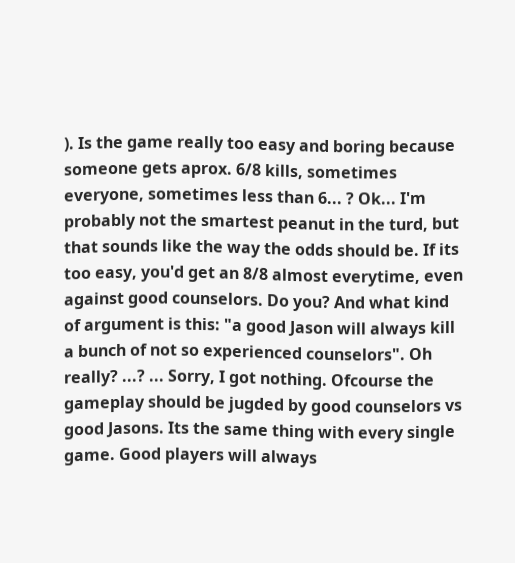). Is the game really too easy and boring because someone gets aprox. 6/8 kills, sometimes everyone, sometimes less than 6... ? Ok... I'm probably not the smartest peanut in the turd, but that sounds like the way the odds should be. If its too easy, you'd get an 8/8 almost everytime, even against good counselors. Do you? And what kind of argument is this: "a good Jason will always kill a bunch of not so experienced counselors". Oh really? ...? ... Sorry, I got nothing. Ofcourse the gameplay should be jugded by good counselors vs good Jasons. Its the same thing with every single game. Good players will always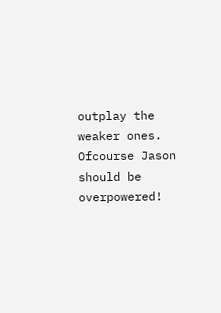outplay the weaker ones. Ofcourse Jason should be overpowered!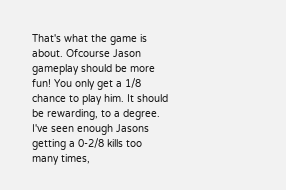That's what the game is about. Ofcourse Jason gameplay should be more fun! You only get a 1/8 chance to play him. It should be rewarding, to a degree. I've seen enough Jasons getting a 0-2/8 kills too many times,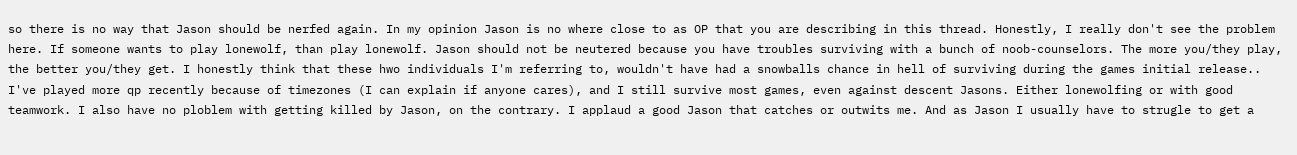so there is no way that Jason should be nerfed again. In my opinion Jason is no where close to as OP that you are describing in this thread. Honestly, I really don't see the problem here. If someone wants to play lonewolf, than play lonewolf. Jason should not be neutered because you have troubles surviving with a bunch of noob-counselors. The more you/they play, the better you/they get. I honestly think that these hwo individuals I'm referring to, wouldn't have had a snowballs chance in hell of surviving during the games initial release.. I've played more qp recently because of timezones (I can explain if anyone cares), and I still survive most games, even against descent Jasons. Either lonewolfing or with good teamwork. I also have no ploblem with getting killed by Jason, on the contrary. I applaud a good Jason that catches or outwits me. And as Jason I usually have to strugle to get a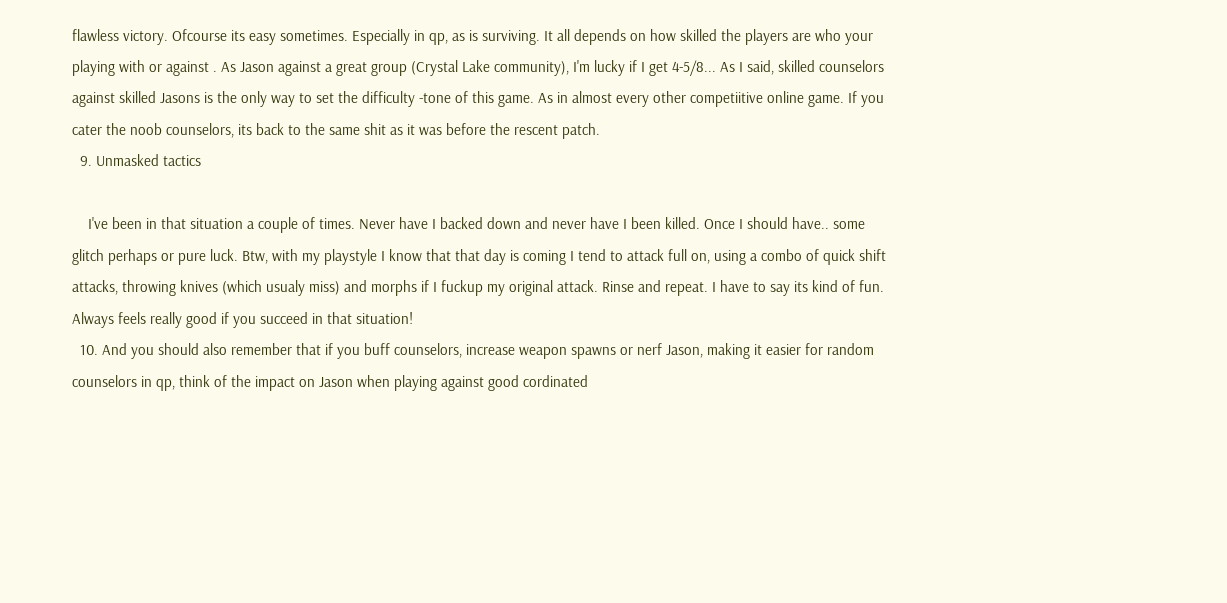flawless victory. Ofcourse its easy sometimes. Especially in qp, as is surviving. It all depends on how skilled the players are who your playing with or against . As Jason against a great group (Crystal Lake community), I'm lucky if I get 4-5/8... As I said, skilled counselors against skilled Jasons is the only way to set the difficulty -tone of this game. As in almost every other competiitive online game. If you cater the noob counselors, its back to the same shit as it was before the rescent patch.
  9. Unmasked tactics

    I've been in that situation a couple of times. Never have I backed down and never have I been killed. Once I should have.. some glitch perhaps or pure luck. Btw, with my playstyle I know that that day is coming I tend to attack full on, using a combo of quick shift attacks, throwing knives (which usualy miss) and morphs if I fuckup my original attack. Rinse and repeat. I have to say its kind of fun. Always feels really good if you succeed in that situation!
  10. And you should also remember that if you buff counselors, increase weapon spawns or nerf Jason, making it easier for random counselors in qp, think of the impact on Jason when playing against good cordinated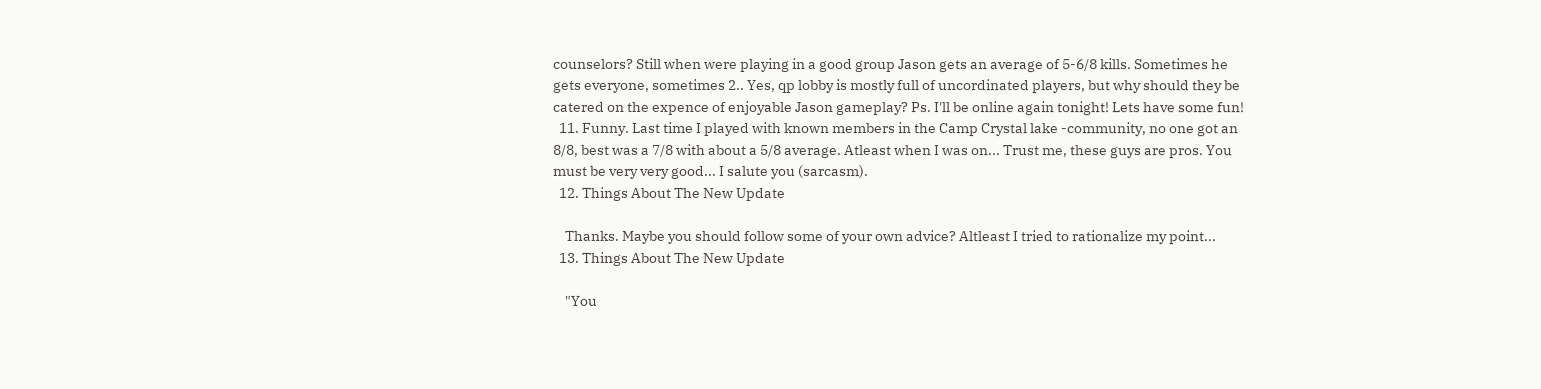counselors? Still when were playing in a good group Jason gets an average of 5-6/8 kills. Sometimes he gets everyone, sometimes 2.. Yes, qp lobby is mostly full of uncordinated players, but why should they be catered on the expence of enjoyable Jason gameplay? Ps. I'll be online again tonight! Lets have some fun!
  11. Funny. Last time I played with known members in the Camp Crystal lake -community, no one got an 8/8, best was a 7/8 with about a 5/8 average. Atleast when I was on... Trust me, these guys are pros. You must be very very good... I salute you (sarcasm).
  12. Things About The New Update

    Thanks. Maybe you should follow some of your own advice? Altleast I tried to rationalize my point...
  13. Things About The New Update

    "You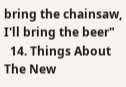bring the chainsaw, I'll bring the beer"
  14. Things About The New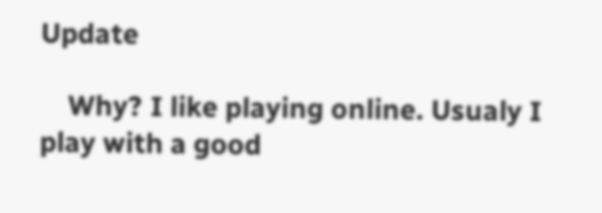Update

    Why? I like playing online. Usualy I play with a good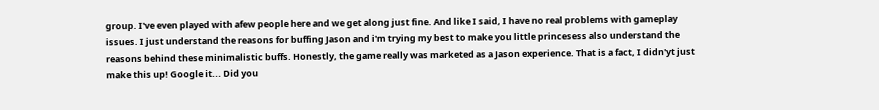group. I've even played with afew people here and we get along just fine. And like I said, I have no real problems with gameplay issues. I just understand the reasons for buffing Jason and i'm trying my best to make you little princesess also understand the reasons behind these minimalistic buffs. Honestly, the game really was marketed as a Jason experience. That is a fact, I didn'yt just make this up! Google it... Did you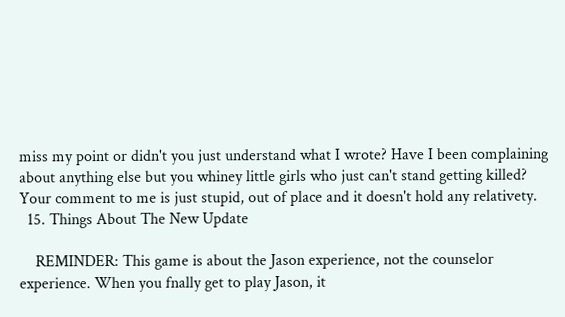miss my point or didn't you just understand what I wrote? Have I been complaining about anything else but you whiney little girls who just can't stand getting killed? Your comment to me is just stupid, out of place and it doesn't hold any relativety.
  15. Things About The New Update

    REMINDER: This game is about the Jason experience, not the counselor experience. When you fnally get to play Jason, it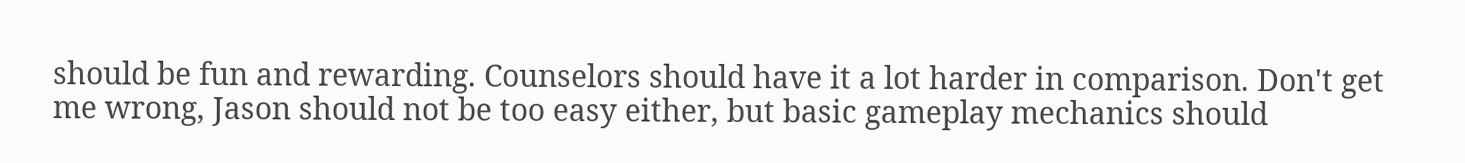should be fun and rewarding. Counselors should have it a lot harder in comparison. Don't get me wrong, Jason should not be too easy either, but basic gameplay mechanics should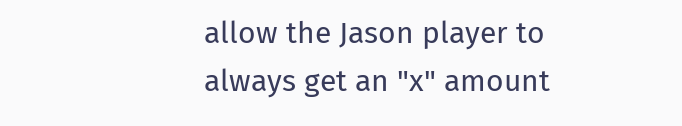allow the Jason player to always get an "x" amount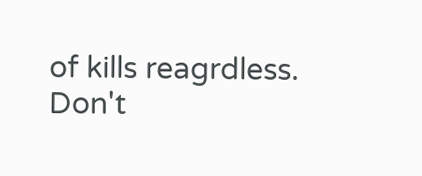of kills reagrdless. Don't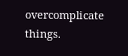overcomplicate things.